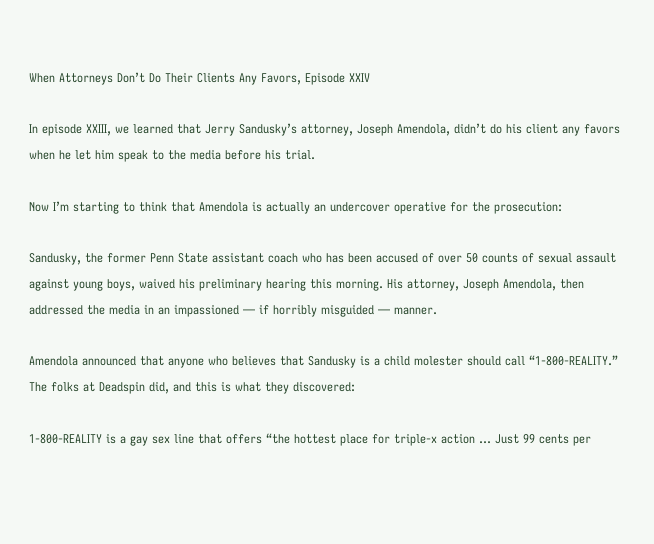When Attorneys Don’t Do Their Clients Any Favors, Episode XXIV

In episode XXIII, we learned that Jerry Sandusky’s attorney, Joseph Amendola, didn’t do his client any favors when he let him speak to the media before his trial.

Now I’m starting to think that Amendola is actually an undercover operative for the prosecution:

Sandusky, the former Penn State assistant coach who has been accused of over 50 counts of sexual assault against young boys, waived his preliminary hearing this morning. His attorney, Joseph Amendola, then addressed the media in an impassioned — if horribly misguided — manner.

Amendola announced that anyone who believes that Sandusky is a child molester should call “1-800-REALITY.” The folks at Deadspin did, and this is what they discovered:

1-800-REALITY is a gay sex line that offers “the hottest place for triple-x action … Just 99 cents per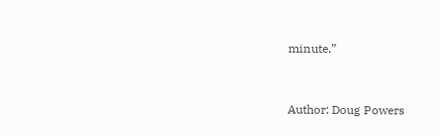minute.”


Author: Doug Powers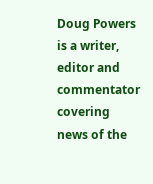Doug Powers is a writer, editor and commentator covering news of the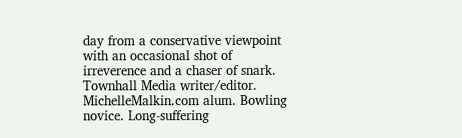day from a conservative viewpoint with an occasional shot of irreverence and a chaser of snark. Townhall Media writer/editor. MichelleMalkin.com alum. Bowling novice. Long-suffering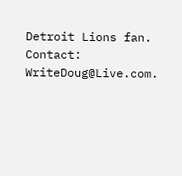Detroit Lions fan. Contact: WriteDoug@Live.com.